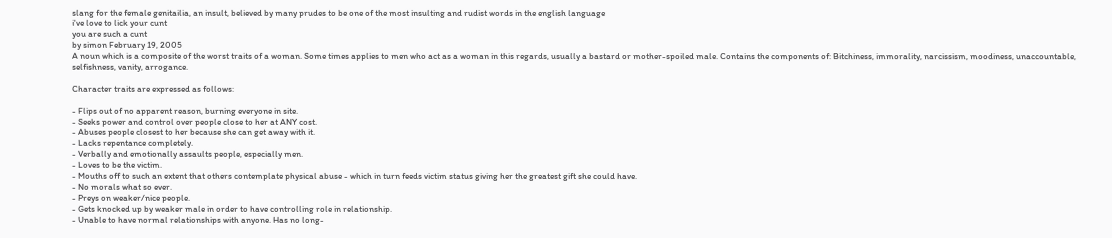slang for the female genitailia, an insult, believed by many prudes to be one of the most insulting and rudist words in the english language
i've love to lick your cunt
you are such a cunt
by simon February 19, 2005
A noun which is a composite of the worst traits of a woman. Some times applies to men who act as a woman in this regards, usually a bastard or mother-spoiled male. Contains the components of: Bitchiness, immorality, narcissism, moodiness, unaccountable, selfishness, vanity, arrogance.

Character traits are expressed as follows:

- Flips out of no apparent reason, burning everyone in site.
- Seeks power and control over people close to her at ANY cost.
- Abuses people closest to her because she can get away with it.
- Lacks repentance completely.
- Verbally and emotionally assaults people, especially men.
- Loves to be the victim.
- Mouths off to such an extent that others contemplate physical abuse - which in turn feeds victim status giving her the greatest gift she could have.
- No morals what so ever.
- Preys on weaker/nice people.
- Gets knocked up by weaker male in order to have controlling role in relationship.
- Unable to have normal relationships with anyone. Has no long-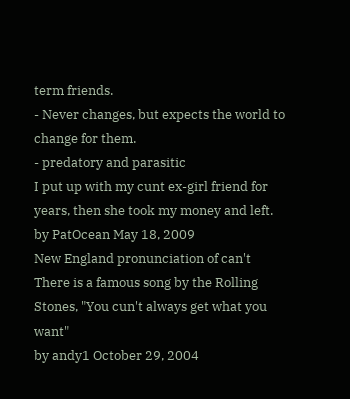term friends.
- Never changes, but expects the world to change for them.
- predatory and parasitic
I put up with my cunt ex-girl friend for years, then she took my money and left.
by PatOcean May 18, 2009
New England pronunciation of can't
There is a famous song by the Rolling Stones, "You cun't always get what you want"
by andy1 October 29, 2004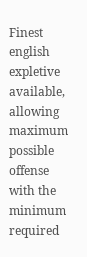Finest english expletive available, allowing maximum possible offense with the minimum required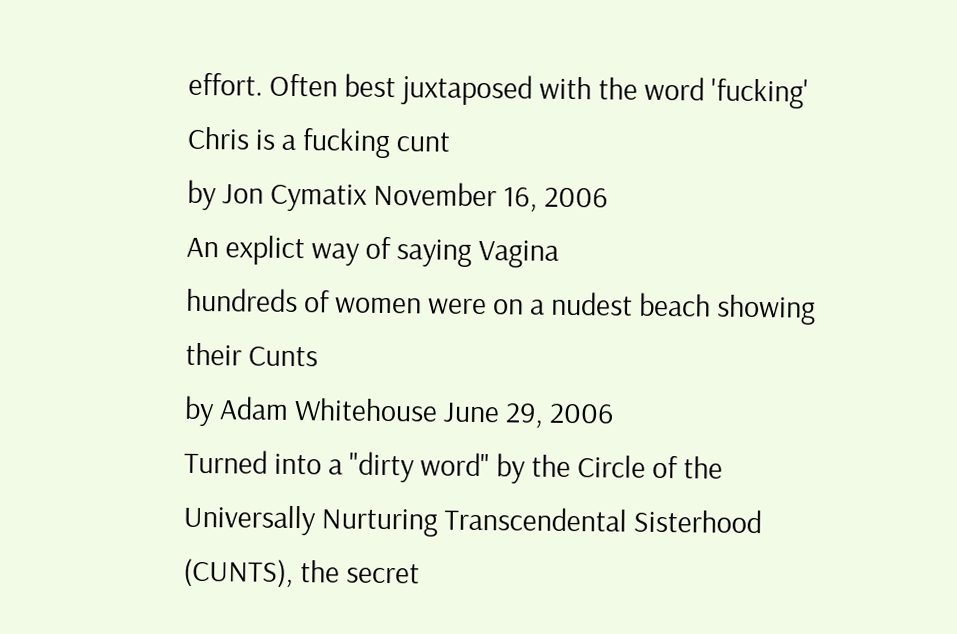effort. Often best juxtaposed with the word 'fucking'
Chris is a fucking cunt
by Jon Cymatix November 16, 2006
An explict way of saying Vagina
hundreds of women were on a nudest beach showing their Cunts
by Adam Whitehouse June 29, 2006
Turned into a "dirty word" by the Circle of the Universally Nurturing Transcendental Sisterhood (CUNTS), the secret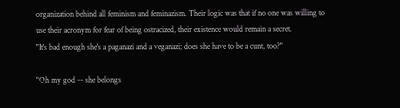organization behind all feminism and feminazism. Their logic was that if no one was willing to use their acronym for fear of being ostracized, their existence would remain a secret.
"It's bad enough she's a paganazi and a veganazi; does she have to be a cunt, too?"

"Oh my god -- she belongs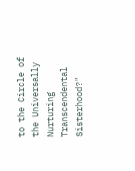to the Circle of the Universally Nurturing Transcendental Sisterhood?"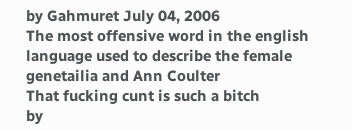by Gahmuret July 04, 2006
The most offensive word in the english language used to describe the female genetailia and Ann Coulter
That fucking cunt is such a bitch
by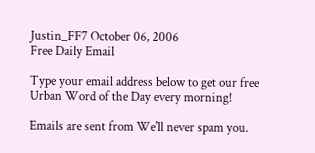Justin_FF7 October 06, 2006
Free Daily Email

Type your email address below to get our free Urban Word of the Day every morning!

Emails are sent from We'll never spam you.